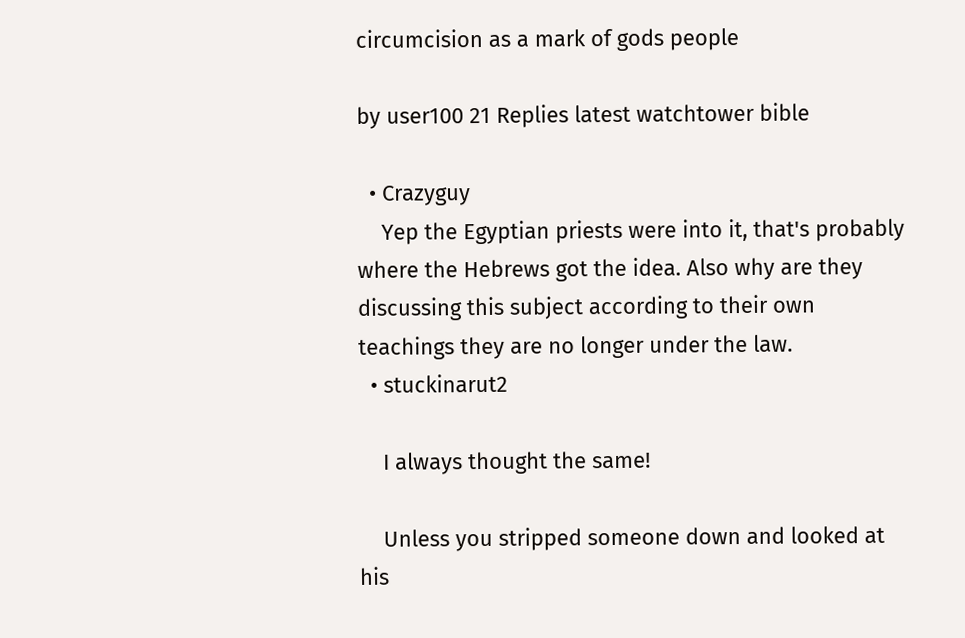circumcision as a mark of gods people

by user100 21 Replies latest watchtower bible

  • Crazyguy
    Yep the Egyptian priests were into it, that's probably where the Hebrews got the idea. Also why are they discussing this subject according to their own teachings they are no longer under the law.
  • stuckinarut2

    I always thought the same!

    Unless you stripped someone down and looked at his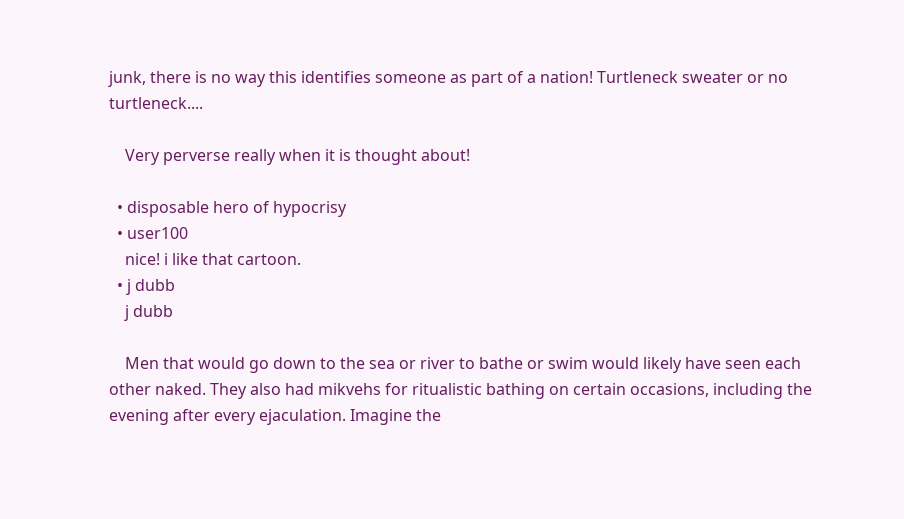junk, there is no way this identifies someone as part of a nation! Turtleneck sweater or no turtleneck....

    Very perverse really when it is thought about!

  • disposable hero of hypocrisy
  • user100
    nice! i like that cartoon.
  • j dubb
    j dubb

    Men that would go down to the sea or river to bathe or swim would likely have seen each other naked. They also had mikvehs for ritualistic bathing on certain occasions, including the evening after every ejaculation. Imagine the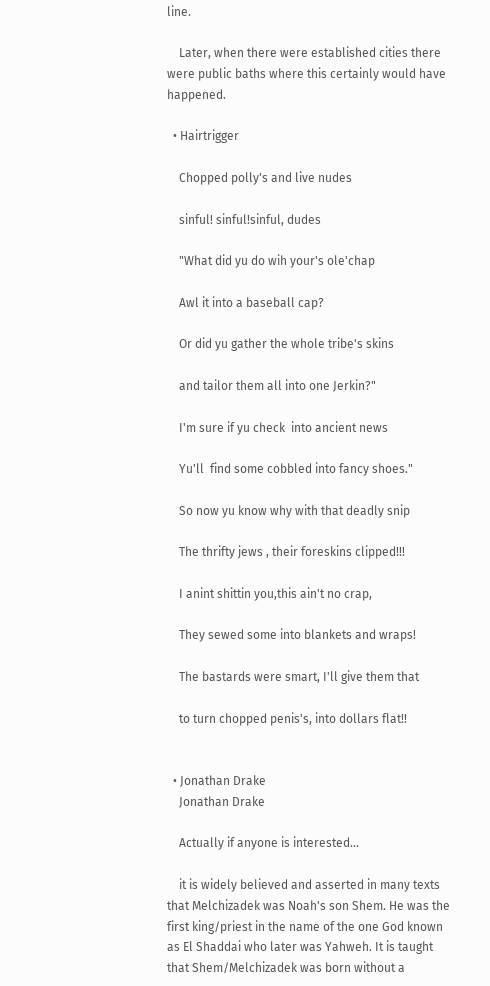line.

    Later, when there were established cities there were public baths where this certainly would have happened.

  • Hairtrigger

    Chopped polly's and live nudes

    sinful! sinful!sinful, dudes

    "What did yu do wih your's ole'chap

    Awl it into a baseball cap?

    Or did yu gather the whole tribe's skins

    and tailor them all into one Jerkin?"

    I'm sure if yu check  into ancient news

    Yu'll  find some cobbled into fancy shoes."

    So now yu know why with that deadly snip

    The thrifty jews , their foreskins clipped!!!

    I anint shittin you,this ain't no crap,

    They sewed some into blankets and wraps!

    The bastards were smart, I'll give them that

    to turn chopped penis's, into dollars flat!!


  • Jonathan Drake
    Jonathan Drake

    Actually if anyone is interested...

    it is widely believed and asserted in many texts that Melchizadek was Noah's son Shem. He was the first king/priest in the name of the one God known as El Shaddai who later was Yahweh. It is taught that Shem/Melchizadek was born without a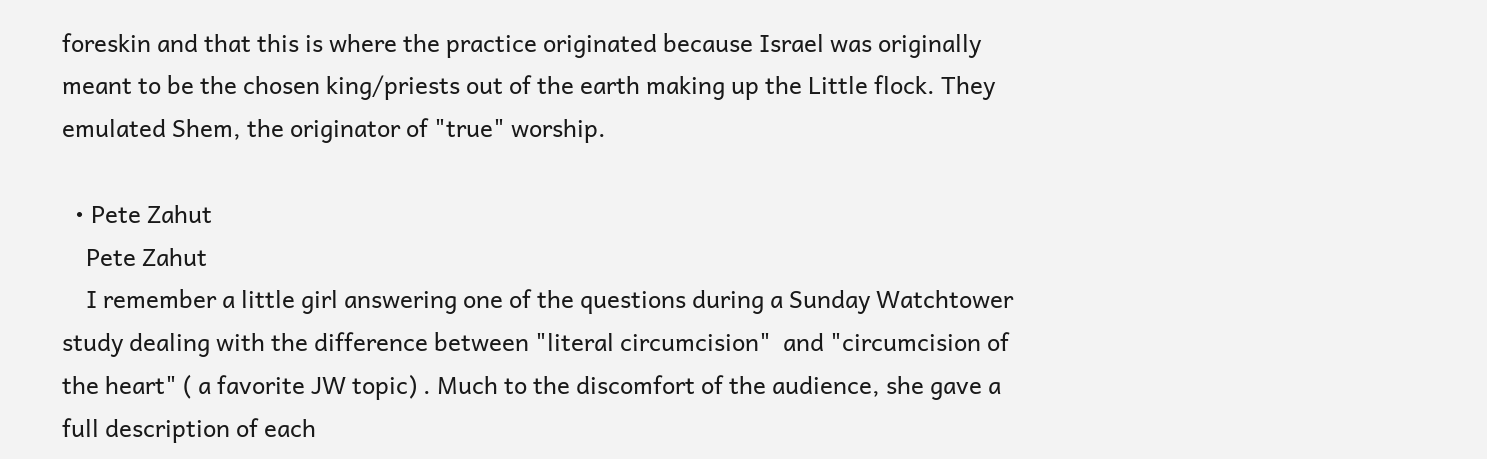foreskin and that this is where the practice originated because Israel was originally meant to be the chosen king/priests out of the earth making up the Little flock. They emulated Shem, the originator of "true" worship.

  • Pete Zahut
    Pete Zahut
    I remember a little girl answering one of the questions during a Sunday Watchtower study dealing with the difference between "literal circumcision"  and "circumcision of the heart" ( a favorite JW topic) . Much to the discomfort of the audience, she gave a full description of each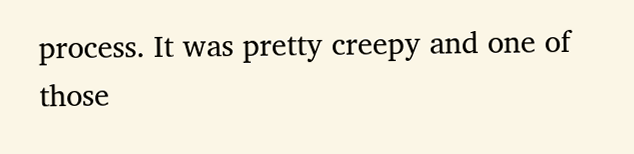process. It was pretty creepy and one of those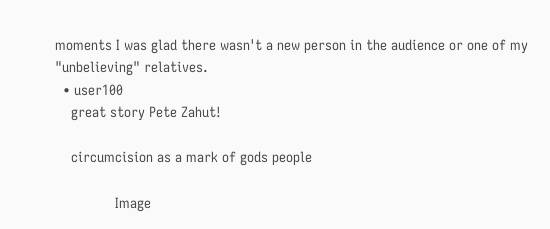moments I was glad there wasn't a new person in the audience or one of my "unbelieving" relatives.
  • user100
    great story Pete Zahut!

    circumcision as a mark of gods people

               Image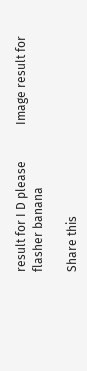result for I D please            Image result for flasher banana

Share this